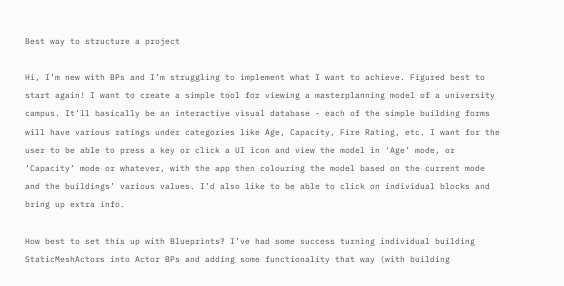Best way to structure a project

Hi, I’m new with BPs and I’m struggling to implement what I want to achieve. Figured best to start again! I want to create a simple tool for viewing a masterplanning model of a university campus. It’ll basically be an interactive visual database - each of the simple building forms will have various ratings under categories like Age, Capacity, Fire Rating, etc. I want for the user to be able to press a key or click a UI icon and view the model in ‘Age’ mode, or ‘Capacity’ mode or whatever, with the app then colouring the model based on the current mode and the buildings’ various values. I’d also like to be able to click on individual blocks and bring up extra info.

How best to set this up with Blueprints? I’ve had some success turning individual building StaticMeshActors into Actor BPs and adding some functionality that way (with building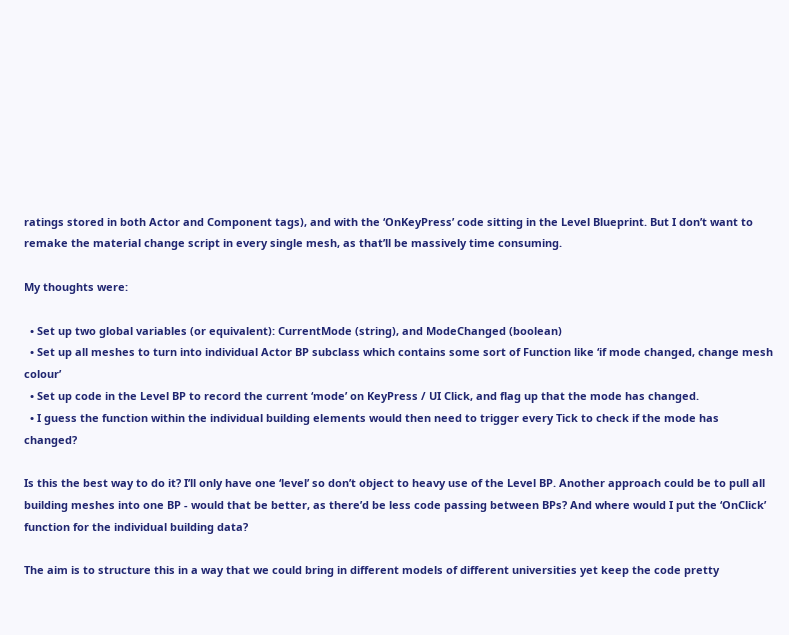ratings stored in both Actor and Component tags), and with the ‘OnKeyPress’ code sitting in the Level Blueprint. But I don’t want to remake the material change script in every single mesh, as that’ll be massively time consuming.

My thoughts were:

  • Set up two global variables (or equivalent): CurrentMode (string), and ModeChanged (boolean)
  • Set up all meshes to turn into individual Actor BP subclass which contains some sort of Function like ‘if mode changed, change mesh colour’
  • Set up code in the Level BP to record the current ‘mode’ on KeyPress / UI Click, and flag up that the mode has changed.
  • I guess the function within the individual building elements would then need to trigger every Tick to check if the mode has changed?

Is this the best way to do it? I’ll only have one ‘level’ so don’t object to heavy use of the Level BP. Another approach could be to pull all building meshes into one BP - would that be better, as there’d be less code passing between BPs? And where would I put the ‘OnClick’ function for the individual building data?

The aim is to structure this in a way that we could bring in different models of different universities yet keep the code pretty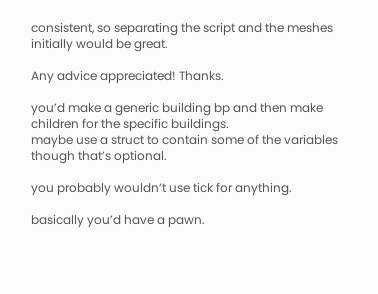consistent, so separating the script and the meshes initially would be great.

Any advice appreciated! Thanks.

you’d make a generic building bp and then make children for the specific buildings.
maybe use a struct to contain some of the variables though that’s optional.

you probably wouldn’t use tick for anything.

basically you’d have a pawn.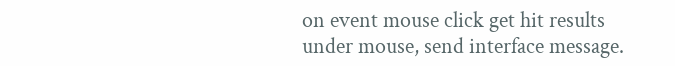on event mouse click get hit results under mouse, send interface message.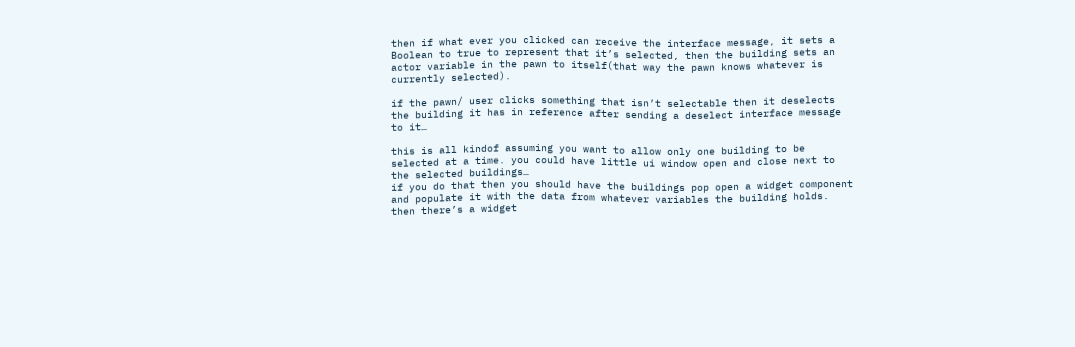then if what ever you clicked can receive the interface message, it sets a Boolean to true to represent that it’s selected, then the building sets an actor variable in the pawn to itself(that way the pawn knows whatever is currently selected).

if the pawn/ user clicks something that isn’t selectable then it deselects the building it has in reference after sending a deselect interface message to it…

this is all kindof assuming you want to allow only one building to be selected at a time. you could have little ui window open and close next to the selected buildings…
if you do that then you should have the buildings pop open a widget component and populate it with the data from whatever variables the building holds. then there’s a widget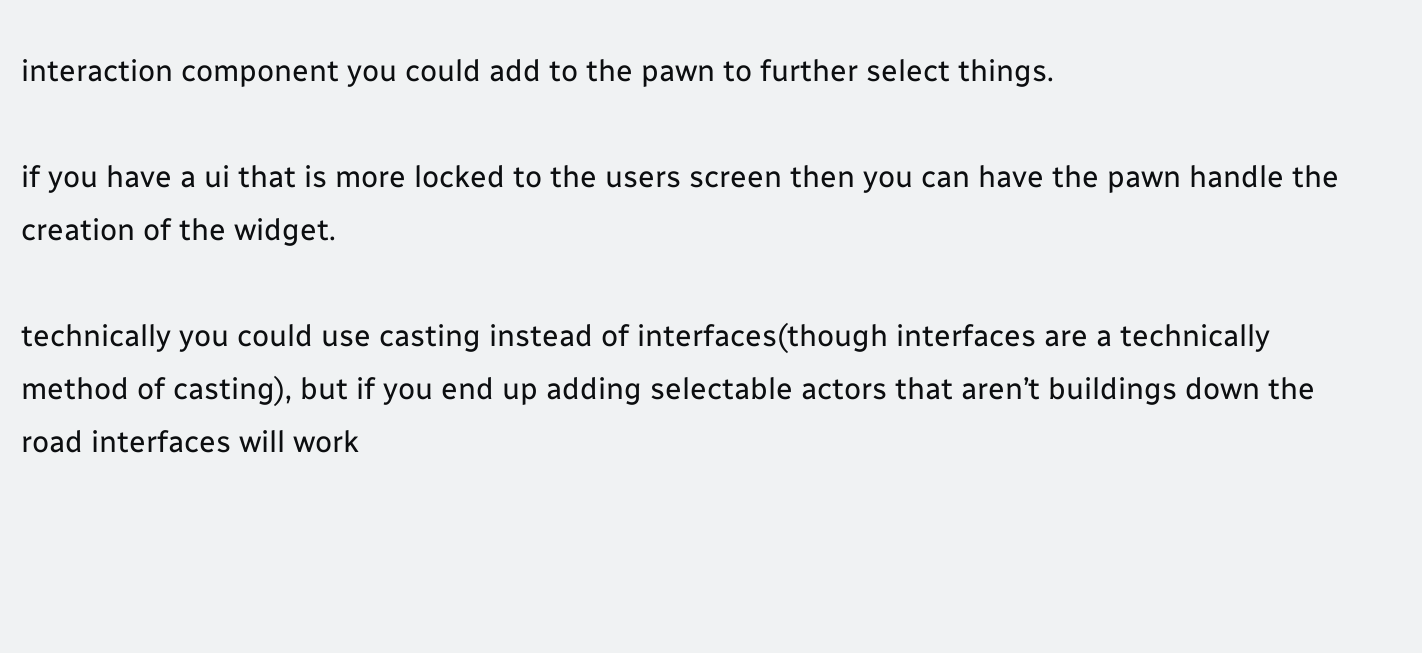interaction component you could add to the pawn to further select things.

if you have a ui that is more locked to the users screen then you can have the pawn handle the creation of the widget.

technically you could use casting instead of interfaces(though interfaces are a technically method of casting), but if you end up adding selectable actors that aren’t buildings down the road interfaces will work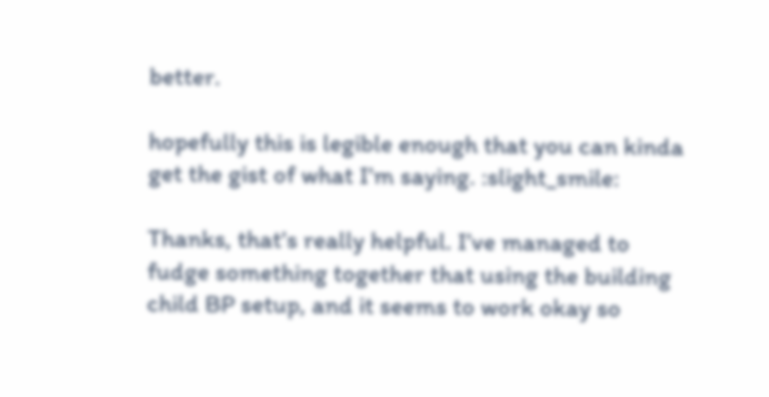better.

hopefully this is legible enough that you can kinda get the gist of what I’m saying. :slight_smile:

Thanks, that’s really helpful. I’ve managed to fudge something together that using the building child BP setup, and it seems to work okay so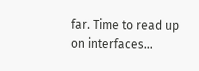far. Time to read up on interfaces…